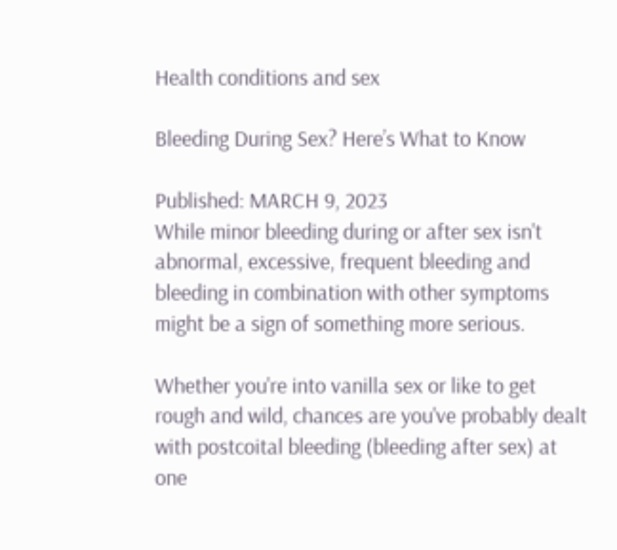Health conditions and sex

Bleeding During Sex? Here’s What to Know

Published: MARCH 9, 2023
While minor bleeding during or after sex isn't abnormal, excessive, frequent bleeding and bleeding in combination with other symptoms might be a sign of something more serious.

Whether you're into vanilla sex or like to get rough and wild, chances are you've probably dealt with postcoital bleeding (bleeding after sex) at one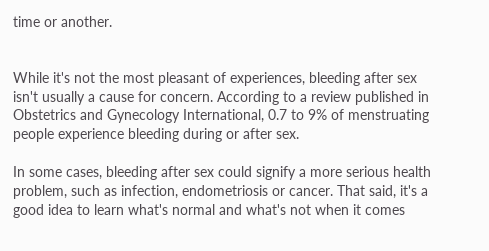time or another.


While it's not the most pleasant of experiences, bleeding after sex isn't usually a cause for concern. According to a review published in Obstetrics and Gynecology International, 0.7 to 9% of menstruating people experience bleeding during or after sex.

In some cases, bleeding after sex could signify a more serious health problem, such as infection, endometriosis or cancer. That said, it's a good idea to learn what's normal and what's not when it comes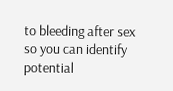to bleeding after sex so you can identify potential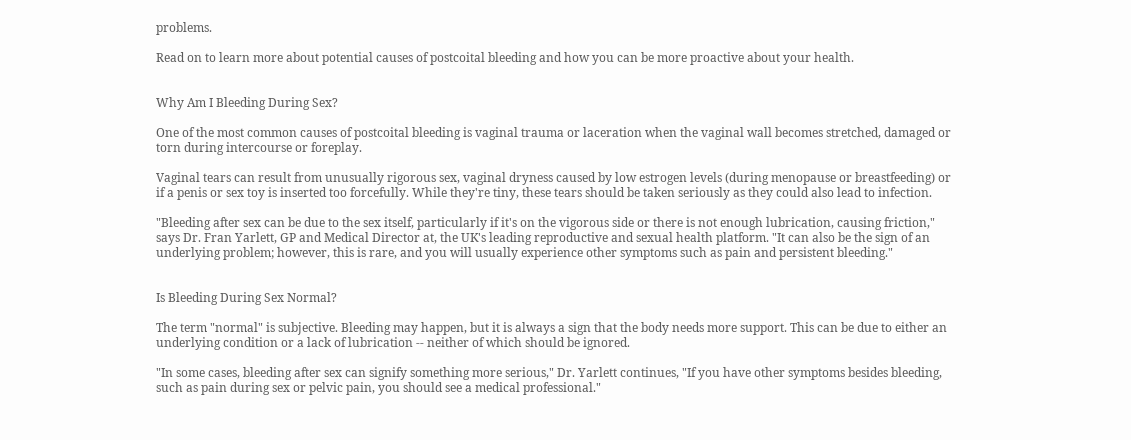problems.

Read on to learn more about potential causes of postcoital bleeding and how you can be more proactive about your health.


Why Am I Bleeding During Sex?

One of the most common causes of postcoital bleeding is vaginal trauma or laceration when the vaginal wall becomes stretched, damaged or torn during intercourse or foreplay.

Vaginal tears can result from unusually rigorous sex, vaginal dryness caused by low estrogen levels (during menopause or breastfeeding) or if a penis or sex toy is inserted too forcefully. While they're tiny, these tears should be taken seriously as they could also lead to infection.

"Bleeding after sex can be due to the sex itself, particularly if it's on the vigorous side or there is not enough lubrication, causing friction," says Dr. Fran Yarlett, GP and Medical Director at, the UK's leading reproductive and sexual health platform. "It can also be the sign of an underlying problem; however, this is rare, and you will usually experience other symptoms such as pain and persistent bleeding."


Is Bleeding During Sex Normal?

The term "normal" is subjective. Bleeding may happen, but it is always a sign that the body needs more support. This can be due to either an underlying condition or a lack of lubrication -- neither of which should be ignored.

"In some cases, bleeding after sex can signify something more serious," Dr. Yarlett continues, "If you have other symptoms besides bleeding, such as pain during sex or pelvic pain, you should see a medical professional."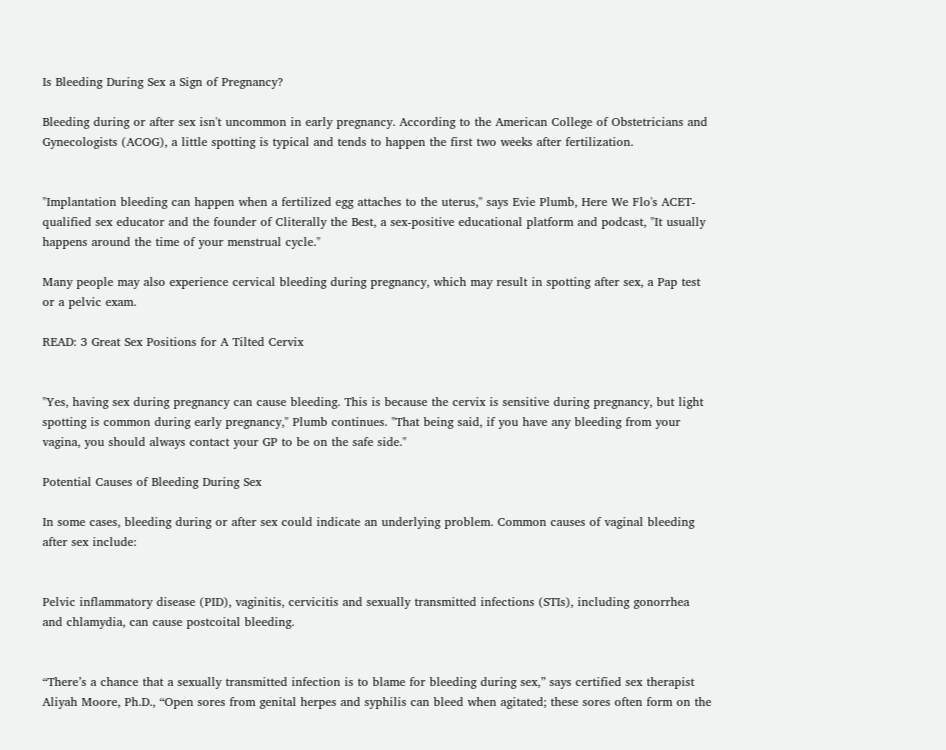Is Bleeding During Sex a Sign of Pregnancy?

Bleeding during or after sex isn't uncommon in early pregnancy. According to the American College of Obstetricians and Gynecologists (ACOG), a little spotting is typical and tends to happen the first two weeks after fertilization.


"Implantation bleeding can happen when a fertilized egg attaches to the uterus," says Evie Plumb, Here We Flo's ACET-qualified sex educator and the founder of Cliterally the Best, a sex-positive educational platform and podcast, "It usually happens around the time of your menstrual cycle."

Many people may also experience cervical bleeding during pregnancy, which may result in spotting after sex, a Pap test or a pelvic exam.

READ: 3 Great Sex Positions for A Tilted Cervix


"Yes, having sex during pregnancy can cause bleeding. This is because the cervix is sensitive during pregnancy, but light spotting is common during early pregnancy," Plumb continues. "That being said, if you have any bleeding from your vagina, you should always contact your GP to be on the safe side."

Potential Causes of Bleeding During Sex

In some cases, bleeding during or after sex could indicate an underlying problem. Common causes of vaginal bleeding after sex include:


Pelvic inflammatory disease (PID), vaginitis, cervicitis and sexually transmitted infections (STIs), including gonorrhea and chlamydia, can cause postcoital bleeding.


“There’s a chance that a sexually transmitted infection is to blame for bleeding during sex,” says certified sex therapist Aliyah Moore, Ph.D., “Open sores from genital herpes and syphilis can bleed when agitated; these sores often form on the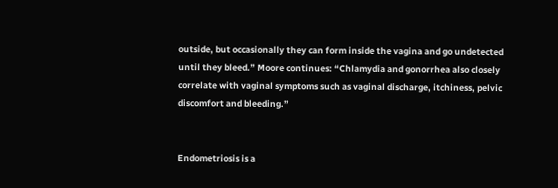outside, but occasionally they can form inside the vagina and go undetected until they bleed.” Moore continues: “Chlamydia and gonorrhea also closely correlate with vaginal symptoms such as vaginal discharge, itchiness, pelvic discomfort and bleeding.”


Endometriosis is a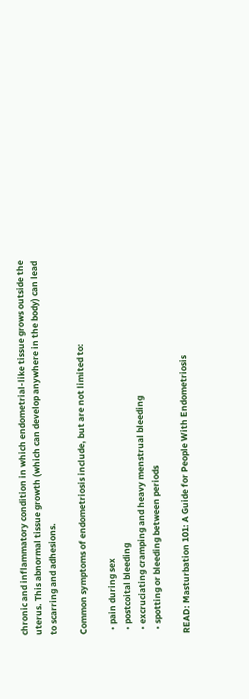chronic and inflammatory condition in which endometrial-like tissue grows outside the uterus. This abnormal tissue growth (which can develop anywhere in the body) can lead to scarring and adhesions.

Common symptoms of endometriosis include, but are not limited to:

  • pain during sex
  • postcoital bleeding
  • excruciating cramping and heavy menstrual bleeding
  • spotting or bleeding between periods

READ: Masturbation 101: A Guide for People With Endometriosis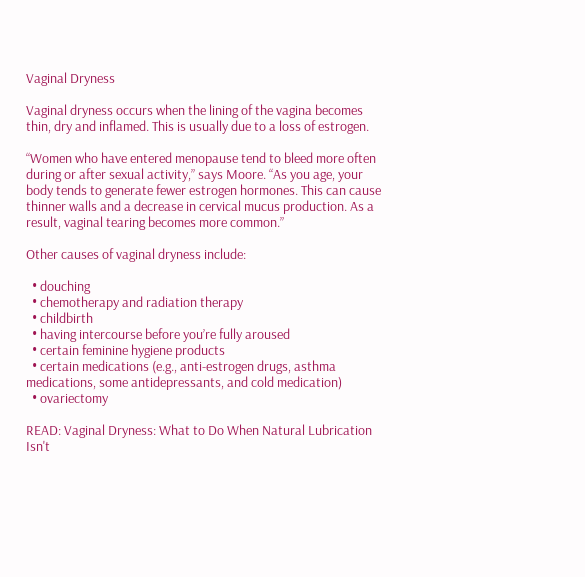Vaginal Dryness

Vaginal dryness occurs when the lining of the vagina becomes thin, dry and inflamed. This is usually due to a loss of estrogen.

“Women who have entered menopause tend to bleed more often during or after sexual activity,” says Moore. “As you age, your body tends to generate fewer estrogen hormones. This can cause thinner walls and a decrease in cervical mucus production. As a result, vaginal tearing becomes more common.”

Other causes of vaginal dryness include:

  • douching
  • chemotherapy and radiation therapy
  • childbirth
  • having intercourse before you’re fully aroused
  • certain feminine hygiene products
  • certain medications (e.g., anti-estrogen drugs, asthma medications, some antidepressants, and cold medication)
  • ovariectomy

READ: Vaginal Dryness: What to Do When Natural Lubrication Isn't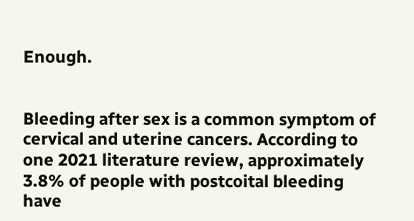Enough.


Bleeding after sex is a common symptom of cervical and uterine cancers. According to one 2021 literature review, approximately 3.8% of people with postcoital bleeding have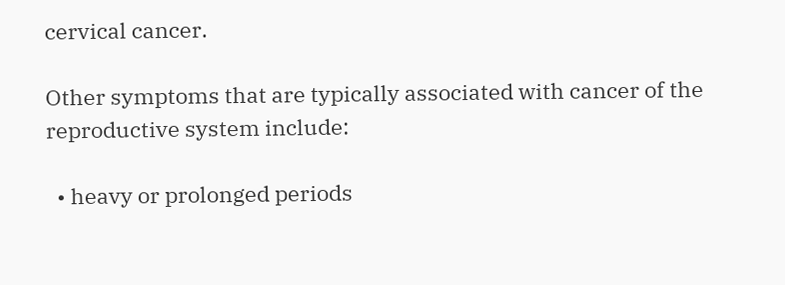cervical cancer.

Other symptoms that are typically associated with cancer of the reproductive system include:

  • heavy or prolonged periods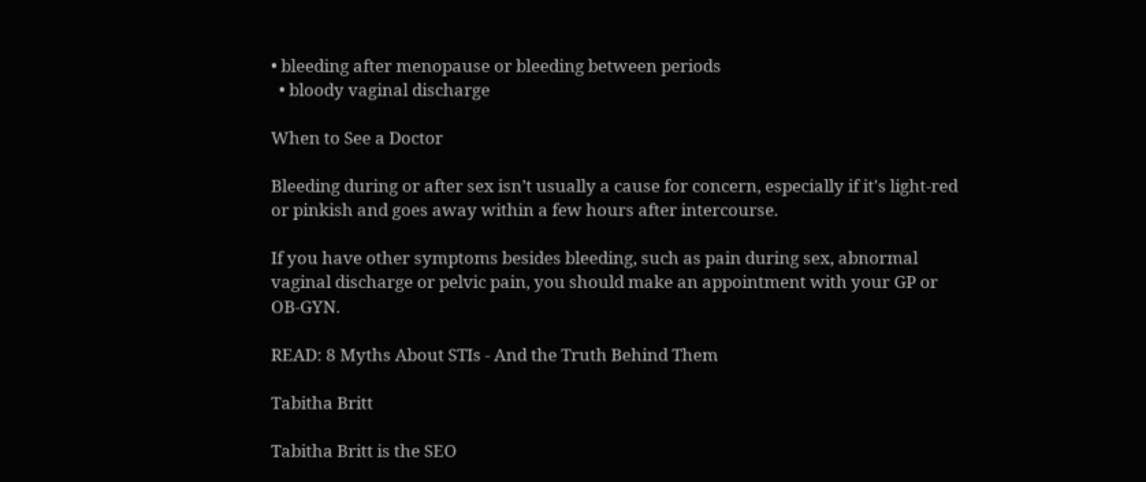• bleeding after menopause or bleeding between periods
  • bloody vaginal discharge

When to See a Doctor

Bleeding during or after sex isn’t usually a cause for concern, especially if it's light-red or pinkish and goes away within a few hours after intercourse.

If you have other symptoms besides bleeding, such as pain during sex, abnormal vaginal discharge or pelvic pain, you should make an appointment with your GP or OB-GYN.

READ: 8 Myths About STIs - And the Truth Behind Them

Tabitha Britt

Tabitha Britt is the SEO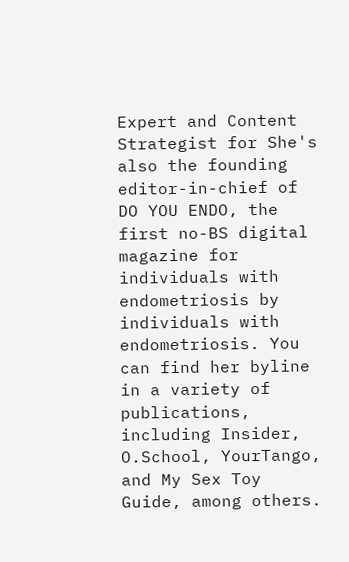Expert and Content Strategist for She's also the founding editor-in-chief of DO YOU ENDO, the first no-BS digital magazine for individuals with endometriosis by individuals with endometriosis. You can find her byline in a variety of publications, including Insider, O.School, YourTango, and My Sex Toy Guide, among others.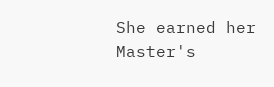She earned her Master's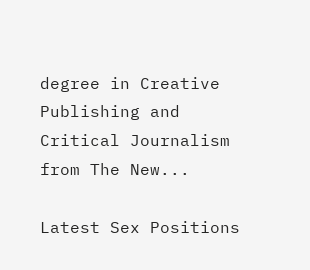degree in Creative Publishing and Critical Journalism from The New...

Latest Sex Positions